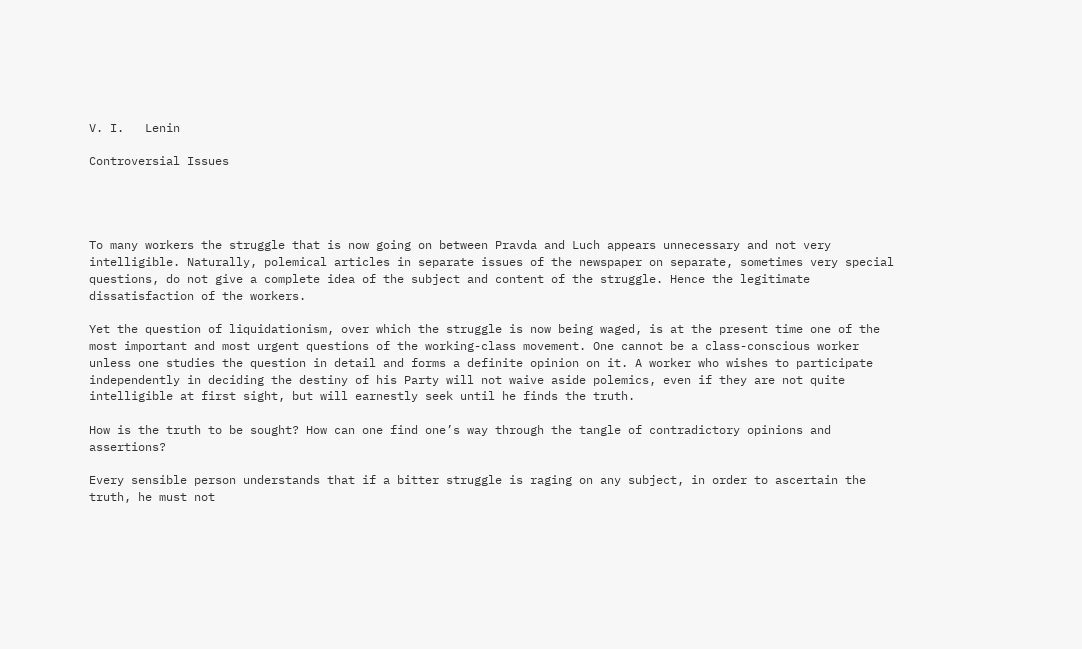V. I.   Lenin

Controversial Issues




To many workers the struggle that is now going on between Pravda and Luch appears unnecessary and not very intelligible. Naturally, polemical articles in separate issues of the newspaper on separate, sometimes very special questions, do not give a complete idea of the subject and content of the struggle. Hence the legitimate dissatisfaction of the workers.

Yet the question of liquidationism, over which the struggle is now being waged, is at the present time one of the most important and most urgent questions of the working-class movement. One cannot be a class-conscious worker unless one studies the question in detail and forms a definite opinion on it. A worker who wishes to participate independently in deciding the destiny of his Party will not waive aside polemics, even if they are not quite intelligible at first sight, but will earnestly seek until he finds the truth.

How is the truth to be sought? How can one find one’s way through the tangle of contradictory opinions and assertions?

Every sensible person understands that if a bitter struggle is raging on any subject, in order to ascertain the truth, he must not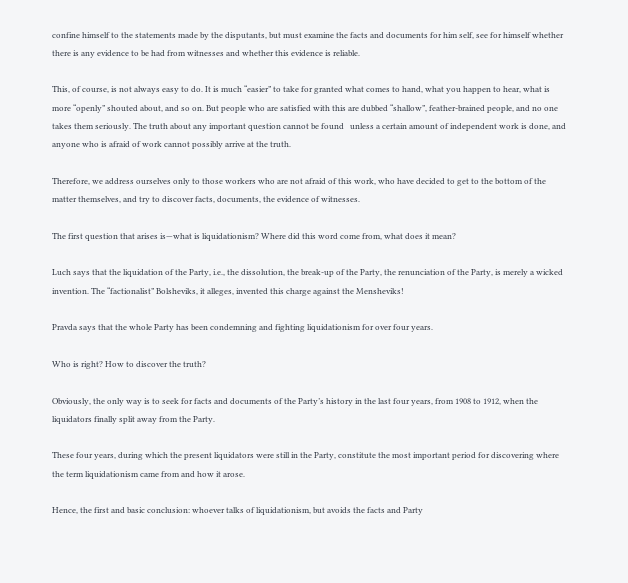confine himself to the statements made by the disputants, but must examine the facts and documents for him self, see for himself whether there is any evidence to be had from witnesses and whether this evidence is reliable.

This, of course, is not always easy to do. It is much “easier” to take for granted what comes to hand, what you happen to hear, what is more “openly” shouted about, and so on. But people who are satisfied with this are dubbed “shallow”, feather-brained people, and no one takes them seriously. The truth about any important question cannot be found   unless a certain amount of independent work is done, and anyone who is afraid of work cannot possibly arrive at the truth.

Therefore, we address ourselves only to those workers who are not afraid of this work, who have decided to get to the bottom of the matter themselves, and try to discover facts, documents, the evidence of witnesses.

The first question that arises is—what is liquidationism? Where did this word come from, what does it mean?

Luch says that the liquidation of the Party, i.e., the dissolution, the break-up of the Party, the renunciation of the Party, is merely a wicked invention. The “factionalist” Bolsheviks, it alleges, invented this charge against the Mensheviks!

Pravda says that the whole Party has been condemning and fighting liquidationism for over four years.

Who is right? How to discover the truth?

Obviously, the only way is to seek for facts and documents of the Party’s history in the last four years, from 1908 to 1912, when the liquidators finally split away from the Party.

These four years, during which the present liquidators were still in the Party, constitute the most important period for discovering where the term liquidationism came from and how it arose.

Hence, the first and basic conclusion: whoever talks of liquidationism, but avoids the facts and Party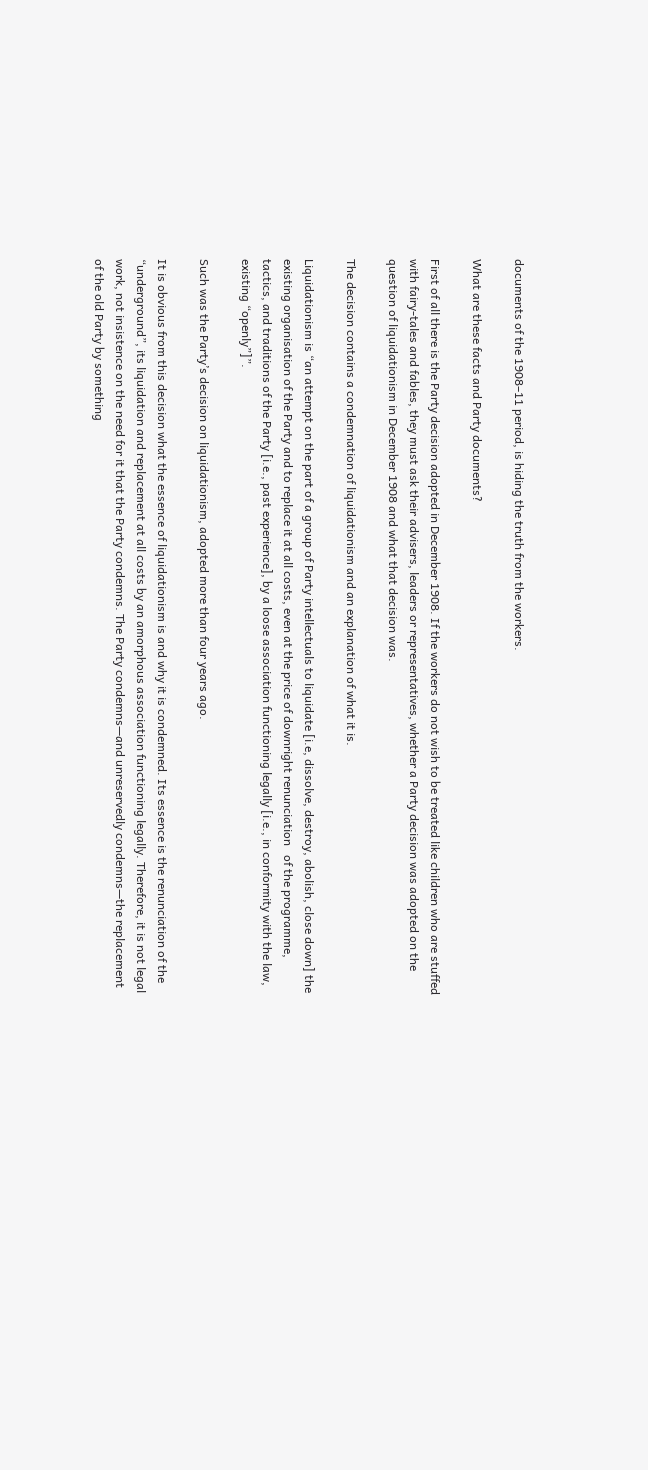documents of the 1908–11 period, is hiding the truth from the workers.

What are these facts and Party documents?

First of all there is the Party decision adopted in December 1908. If the workers do not wish to be treated like children who are stuffed with fairy-tales and fables, they must ask their advisers, leaders or representatives, whether a Party decision was adopted on the question of liquidationism in December 1908 and what that decision was.

The decision contains a condemnation of liquidationism and an explanation of what it is.

Liquidationism is “an attempt on the part of a group of Party intellectuals to liquidate [i.e, dissolve, destroy, abolish, close down] the existing organisation of the Party and to replace it at all costs, even at the price of downright renunciation   of the programme, tactics, and traditions of the Party [i.e., past experience], by a loose association functioning legally [i.e., in conformity with the law, existing “openly”]”.

Such was the Party’s decision on liquidationism, adopted more than four years ago.

It is obvious from this decision what the essence of liquidationism is and why it is condemned. Its essence is the renunciation of the “underground”, its liquidation and replacement at all costs by an amorphous association functioning legally. Therefore, it is not legal work, not insistence on the need for it that the Party condemns. The Party condemns—and unreservedly condemns—the replacement of the old Party by something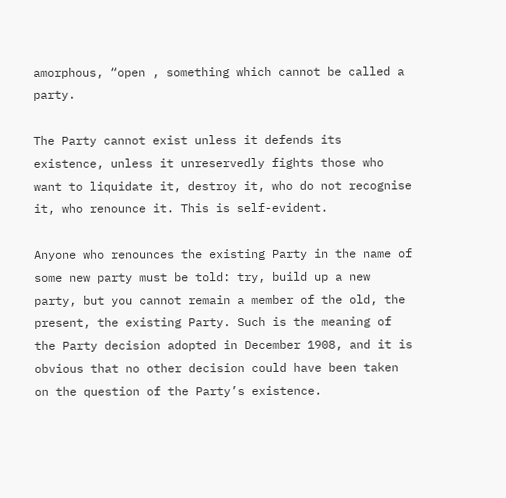amorphous, “open , something which cannot be called a party.

The Party cannot exist unless it defends its existence, unless it unreservedly fights those who want to liquidate it, destroy it, who do not recognise it, who renounce it. This is self-evident.

Anyone who renounces the existing Party in the name of some new party must be told: try, build up a new party, but you cannot remain a member of the old, the present, the existing Party. Such is the meaning of the Party decision adopted in December 1908, and it is obvious that no other decision could have been taken on the question of the Party’s existence.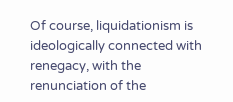Of course, liquidationism is ideologically connected with renegacy, with the renunciation of the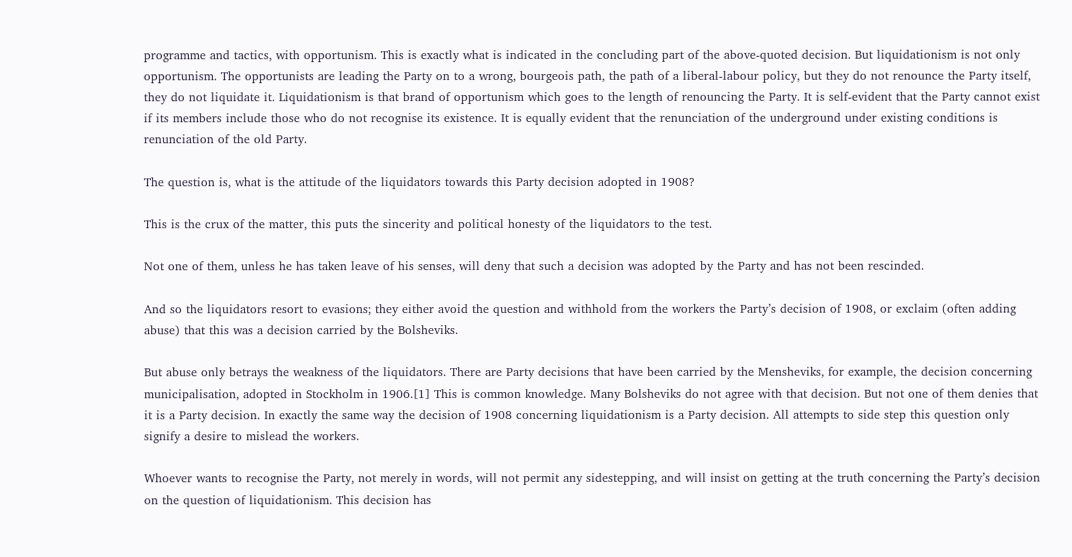programme and tactics, with opportunism. This is exactly what is indicated in the concluding part of the above-quoted decision. But liquidationism is not only opportunism. The opportunists are leading the Party on to a wrong, bourgeois path, the path of a liberal-labour policy, but they do not renounce the Party itself, they do not liquidate it. Liquidationism is that brand of opportunism which goes to the length of renouncing the Party. It is self-evident that the Party cannot exist if its members include those who do not recognise its existence. It is equally evident that the renunciation of the underground under existing conditions is renunciation of the old Party.

The question is, what is the attitude of the liquidators towards this Party decision adopted in 1908?

This is the crux of the matter, this puts the sincerity and political honesty of the liquidators to the test.

Not one of them, unless he has taken leave of his senses, will deny that such a decision was adopted by the Party and has not been rescinded.

And so the liquidators resort to evasions; they either avoid the question and withhold from the workers the Party’s decision of 1908, or exclaim (often adding abuse) that this was a decision carried by the Bolsheviks.

But abuse only betrays the weakness of the liquidators. There are Party decisions that have been carried by the Mensheviks, for example, the decision concerning municipalisation, adopted in Stockholm in 1906.[1] This is common knowledge. Many Bolsheviks do not agree with that decision. But not one of them denies that it is a Party decision. In exactly the same way the decision of 1908 concerning liquidationism is a Party decision. All attempts to side step this question only signify a desire to mislead the workers.

Whoever wants to recognise the Party, not merely in words, will not permit any sidestepping, and will insist on getting at the truth concerning the Party’s decision on the question of liquidationism. This decision has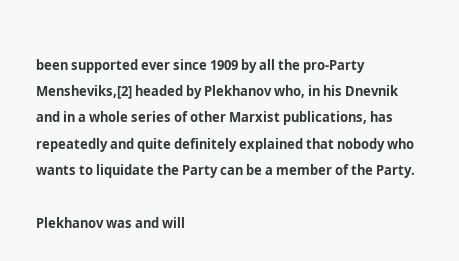been supported ever since 1909 by all the pro-Party Mensheviks,[2] headed by Plekhanov who, in his Dnevnik and in a whole series of other Marxist publications, has repeatedly and quite definitely explained that nobody who wants to liquidate the Party can be a member of the Party.

Plekhanov was and will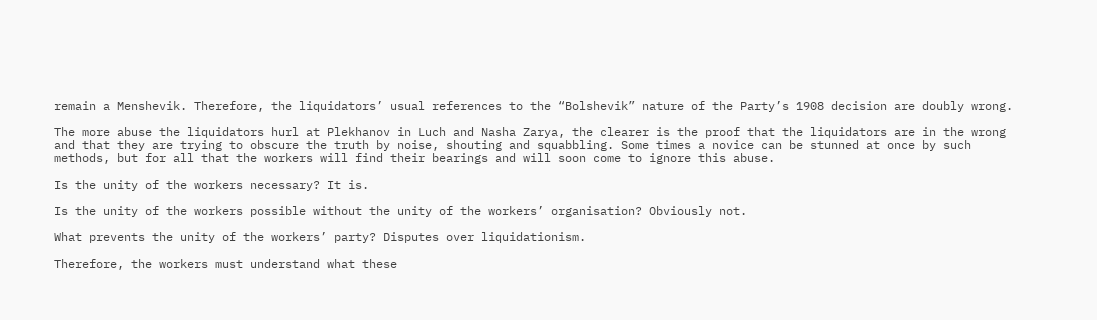remain a Menshevik. Therefore, the liquidators’ usual references to the “Bolshevik” nature of the Party’s 1908 decision are doubly wrong.

The more abuse the liquidators hurl at Plekhanov in Luch and Nasha Zarya, the clearer is the proof that the liquidators are in the wrong and that they are trying to obscure the truth by noise, shouting and squabbling. Some times a novice can be stunned at once by such methods, but for all that the workers will find their bearings and will soon come to ignore this abuse.

Is the unity of the workers necessary? It is.

Is the unity of the workers possible without the unity of the workers’ organisation? Obviously not.

What prevents the unity of the workers’ party? Disputes over liquidationism.

Therefore, the workers must understand what these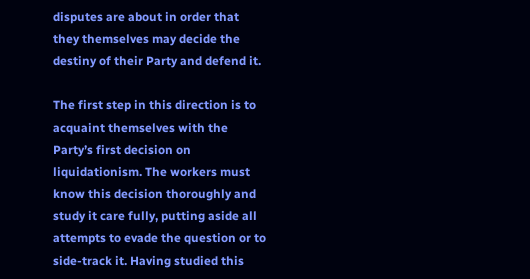disputes are about in order that they themselves may decide the destiny of their Party and defend it.

The first step in this direction is to acquaint themselves with the Party’s first decision on liquidationism. The workers must know this decision thoroughly and study it care fully, putting aside all attempts to evade the question or to side-track it. Having studied this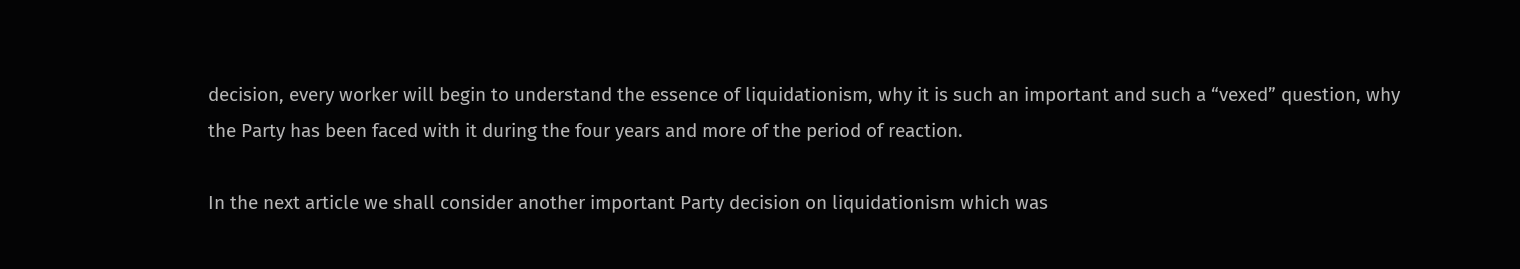decision, every worker will begin to understand the essence of liquidationism, why it is such an important and such a “vexed” question, why the Party has been faced with it during the four years and more of the period of reaction.

In the next article we shall consider another important Party decision on liquidationism which was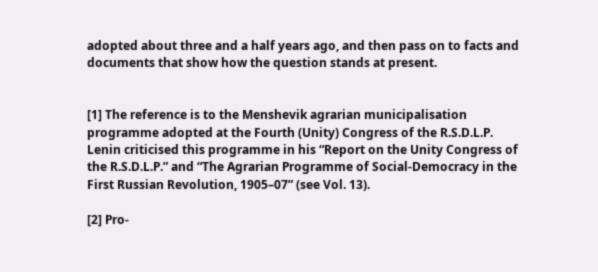adopted about three and a half years ago, and then pass on to facts and documents that show how the question stands at present.


[1] The reference is to the Menshevik agrarian municipalisation programme adopted at the Fourth (Unity) Congress of the R.S.D.L.P. Lenin criticised this programme in his “Report on the Unity Congress of the R.S.D.L.P.” and “The Agrarian Programme of Social-Democracy in the First Russian Revolution, 1905–07” (see Vol. 13).

[2] Pro-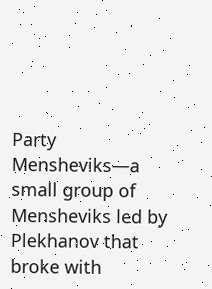Party Mensheviks—a small group of Mensheviks led by Plekhanov that broke with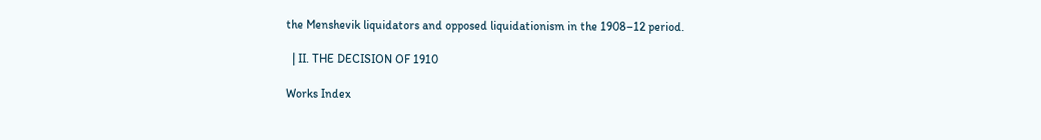the Menshevik liquidators and opposed liquidationism in the 1908–12 period.

  | II. THE DECISION OF 1910

Works Index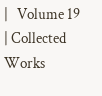|   Volume 19 | Collected Works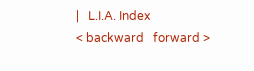|   L.I.A. Index
< backward   forward >